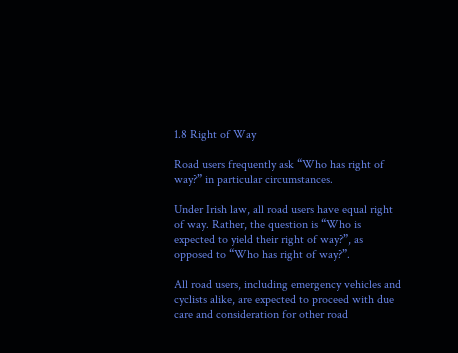1.8 Right of Way

Road users frequently ask “Who has right of way?” in particular circumstances.

Under Irish law, all road users have equal right of way. Rather, the question is “Who is expected to yield their right of way?”, as opposed to “Who has right of way?”.

All road users, including emergency vehicles and cyclists alike, are expected to proceed with due care and consideration for other road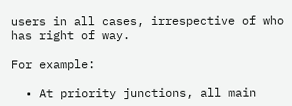users in all cases, irrespective of who has right of way.

For example:

  • At priority junctions, all main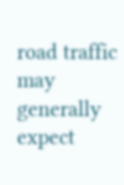road traffic may generally expect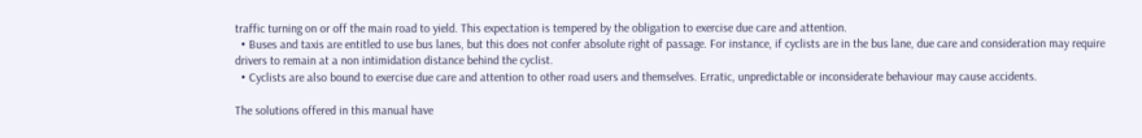traffic turning on or off the main road to yield. This expectation is tempered by the obligation to exercise due care and attention.
  • Buses and taxis are entitled to use bus lanes, but this does not confer absolute right of passage. For instance, if cyclists are in the bus lane, due care and consideration may require drivers to remain at a non intimidation distance behind the cyclist.
  • Cyclists are also bound to exercise due care and attention to other road users and themselves. Erratic, unpredictable or inconsiderate behaviour may cause accidents.

The solutions offered in this manual have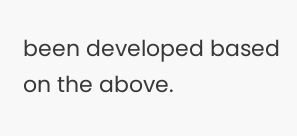been developed based on the above.